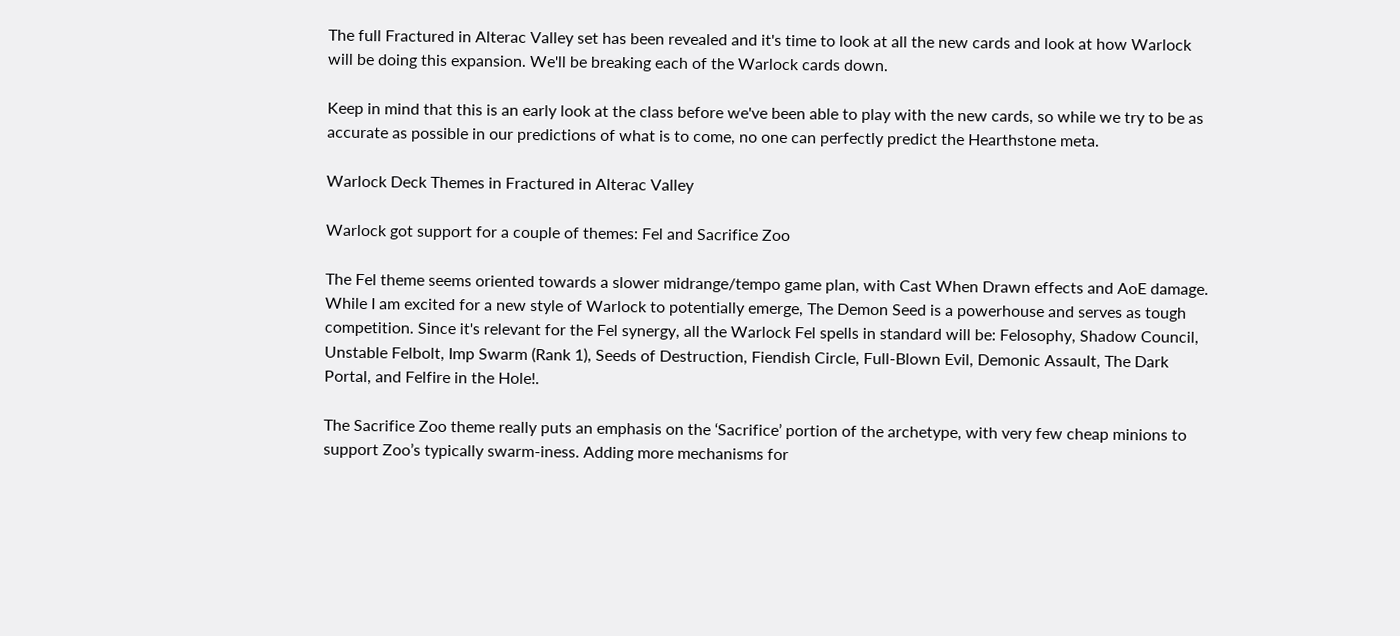The full Fractured in Alterac Valley set has been revealed and it's time to look at all the new cards and look at how Warlock will be doing this expansion. We'll be breaking each of the Warlock cards down.

Keep in mind that this is an early look at the class before we've been able to play with the new cards, so while we try to be as accurate as possible in our predictions of what is to come, no one can perfectly predict the Hearthstone meta.

Warlock Deck Themes in Fractured in Alterac Valley

Warlock got support for a couple of themes: Fel and Sacrifice Zoo

The Fel theme seems oriented towards a slower midrange/tempo game plan, with Cast When Drawn effects and AoE damage. While I am excited for a new style of Warlock to potentially emerge, The Demon Seed is a powerhouse and serves as tough competition. Since it's relevant for the Fel synergy, all the Warlock Fel spells in standard will be: Felosophy, Shadow Council, Unstable Felbolt, Imp Swarm (Rank 1), Seeds of Destruction, Fiendish Circle, Full-Blown Evil, Demonic Assault, The Dark Portal, and Felfire in the Hole!.

The Sacrifice Zoo theme really puts an emphasis on the ‘Sacrifice’ portion of the archetype, with very few cheap minions to support Zoo’s typically swarm-iness. Adding more mechanisms for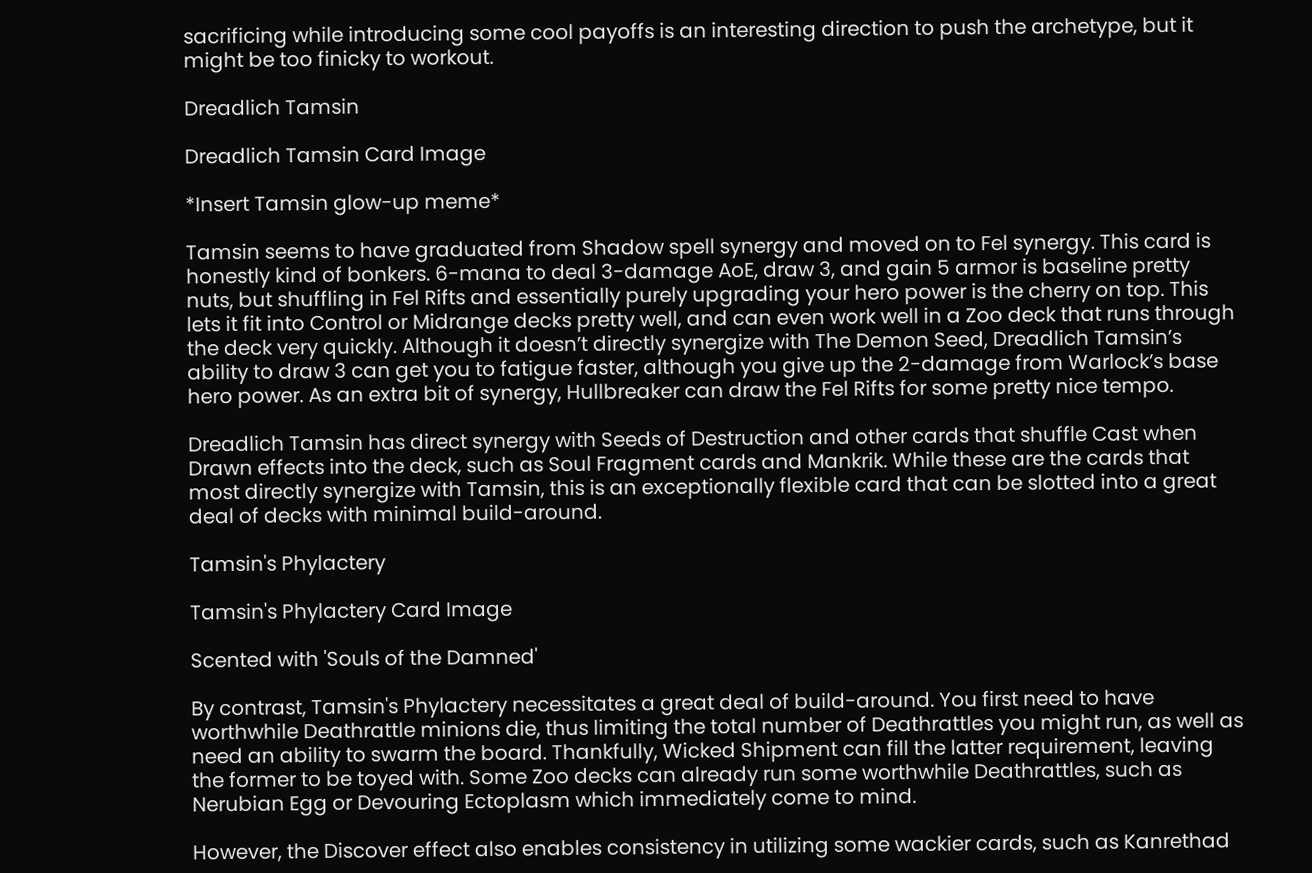sacrificing while introducing some cool payoffs is an interesting direction to push the archetype, but it might be too finicky to workout.

Dreadlich Tamsin

Dreadlich Tamsin Card Image

*Insert Tamsin glow-up meme*

Tamsin seems to have graduated from Shadow spell synergy and moved on to Fel synergy. This card is honestly kind of bonkers. 6-mana to deal 3-damage AoE, draw 3, and gain 5 armor is baseline pretty nuts, but shuffling in Fel Rifts and essentially purely upgrading your hero power is the cherry on top. This lets it fit into Control or Midrange decks pretty well, and can even work well in a Zoo deck that runs through the deck very quickly. Although it doesn’t directly synergize with The Demon Seed, Dreadlich Tamsin’s ability to draw 3 can get you to fatigue faster, although you give up the 2-damage from Warlock’s base hero power. As an extra bit of synergy, Hullbreaker can draw the Fel Rifts for some pretty nice tempo.

Dreadlich Tamsin has direct synergy with Seeds of Destruction and other cards that shuffle Cast when Drawn effects into the deck, such as Soul Fragment cards and Mankrik. While these are the cards that most directly synergize with Tamsin, this is an exceptionally flexible card that can be slotted into a great deal of decks with minimal build-around.

Tamsin's Phylactery

Tamsin's Phylactery Card Image

Scented with 'Souls of the Damned'

By contrast, Tamsin's Phylactery necessitates a great deal of build-around. You first need to have worthwhile Deathrattle minions die, thus limiting the total number of Deathrattles you might run, as well as need an ability to swarm the board. Thankfully, Wicked Shipment can fill the latter requirement, leaving the former to be toyed with. Some Zoo decks can already run some worthwhile Deathrattles, such as Nerubian Egg or Devouring Ectoplasm which immediately come to mind.

However, the Discover effect also enables consistency in utilizing some wackier cards, such as Kanrethad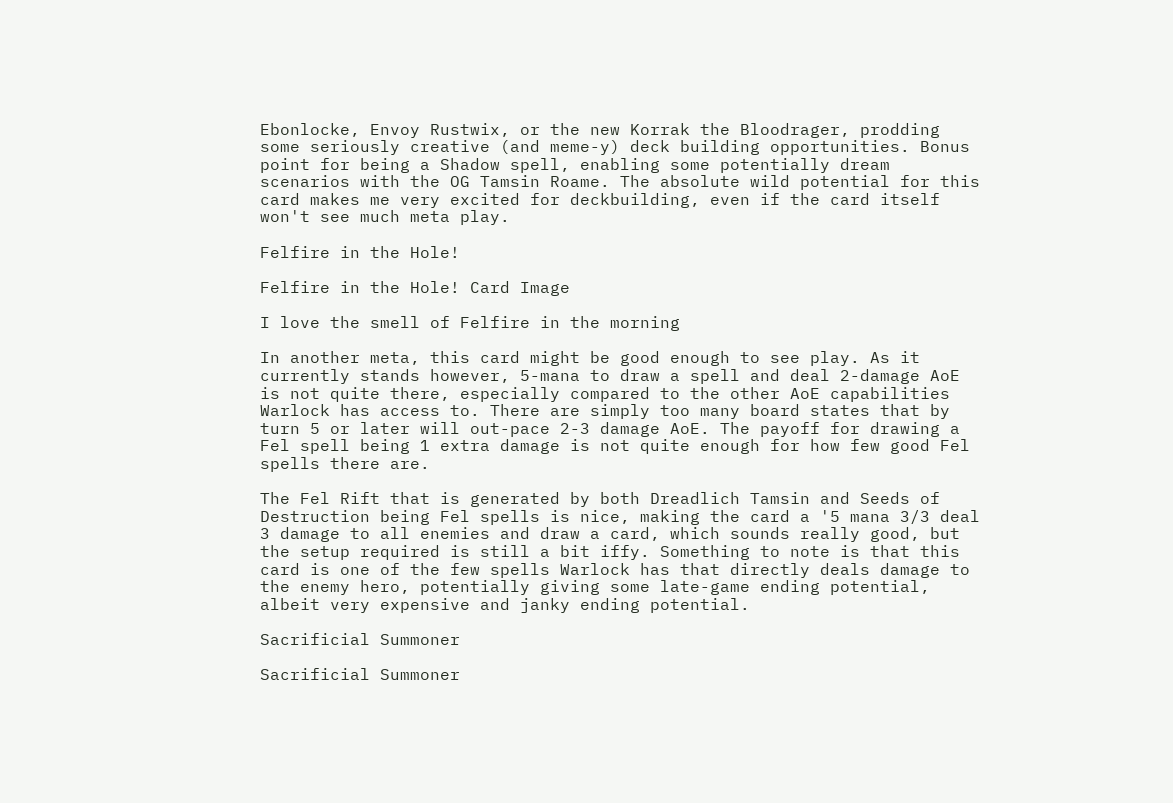Ebonlocke, Envoy Rustwix, or the new Korrak the Bloodrager, prodding some seriously creative (and meme-y) deck building opportunities. Bonus point for being a Shadow spell, enabling some potentially dream scenarios with the OG Tamsin Roame. The absolute wild potential for this card makes me very excited for deckbuilding, even if the card itself won't see much meta play.

Felfire in the Hole!

Felfire in the Hole! Card Image

I love the smell of Felfire in the morning

In another meta, this card might be good enough to see play. As it currently stands however, 5-mana to draw a spell and deal 2-damage AoE is not quite there, especially compared to the other AoE capabilities Warlock has access to. There are simply too many board states that by turn 5 or later will out-pace 2-3 damage AoE. The payoff for drawing a Fel spell being 1 extra damage is not quite enough for how few good Fel spells there are.

The Fel Rift that is generated by both Dreadlich Tamsin and Seeds of Destruction being Fel spells is nice, making the card a '5 mana 3/3 deal 3 damage to all enemies and draw a card, which sounds really good, but the setup required is still a bit iffy. Something to note is that this card is one of the few spells Warlock has that directly deals damage to the enemy hero, potentially giving some late-game ending potential, albeit very expensive and janky ending potential.

Sacrificial Summoner

Sacrificial Summoner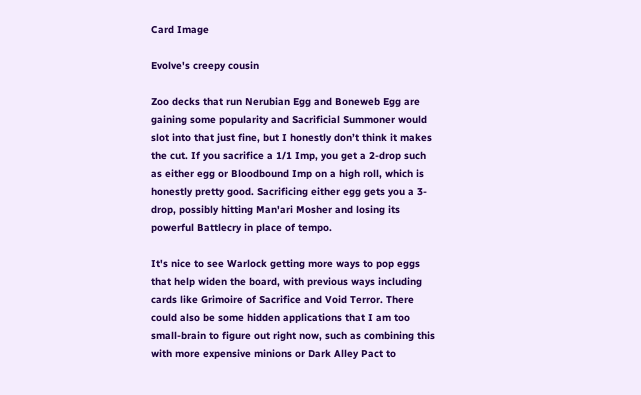Card Image

Evolve's creepy cousin

Zoo decks that run Nerubian Egg and Boneweb Egg are gaining some popularity and Sacrificial Summoner would slot into that just fine, but I honestly don’t think it makes the cut. If you sacrifice a 1/1 Imp, you get a 2-drop such as either egg or Bloodbound Imp on a high roll, which is honestly pretty good. Sacrificing either egg gets you a 3-drop, possibly hitting Man'ari Mosher and losing its powerful Battlecry in place of tempo.

It's nice to see Warlock getting more ways to pop eggs that help widen the board, with previous ways including cards like Grimoire of Sacrifice and Void Terror. There could also be some hidden applications that I am too small-brain to figure out right now, such as combining this with more expensive minions or Dark Alley Pact to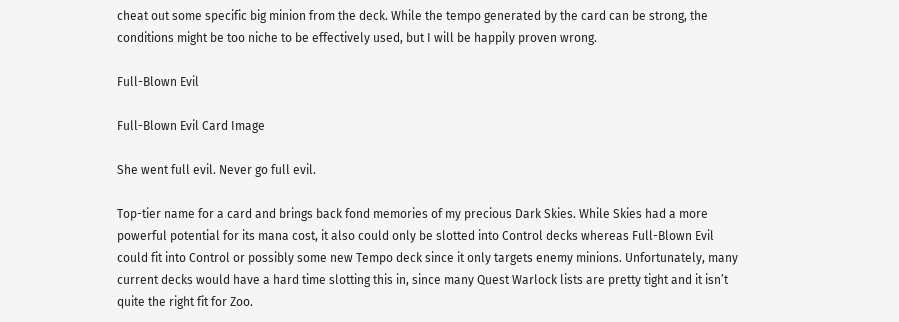cheat out some specific big minion from the deck. While the tempo generated by the card can be strong, the conditions might be too niche to be effectively used, but I will be happily proven wrong.

Full-Blown Evil

Full-Blown Evil Card Image

She went full evil. Never go full evil.

Top-tier name for a card and brings back fond memories of my precious Dark Skies. While Skies had a more powerful potential for its mana cost, it also could only be slotted into Control decks whereas Full-Blown Evil could fit into Control or possibly some new Tempo deck since it only targets enemy minions. Unfortunately, many current decks would have a hard time slotting this in, since many Quest Warlock lists are pretty tight and it isn’t quite the right fit for Zoo.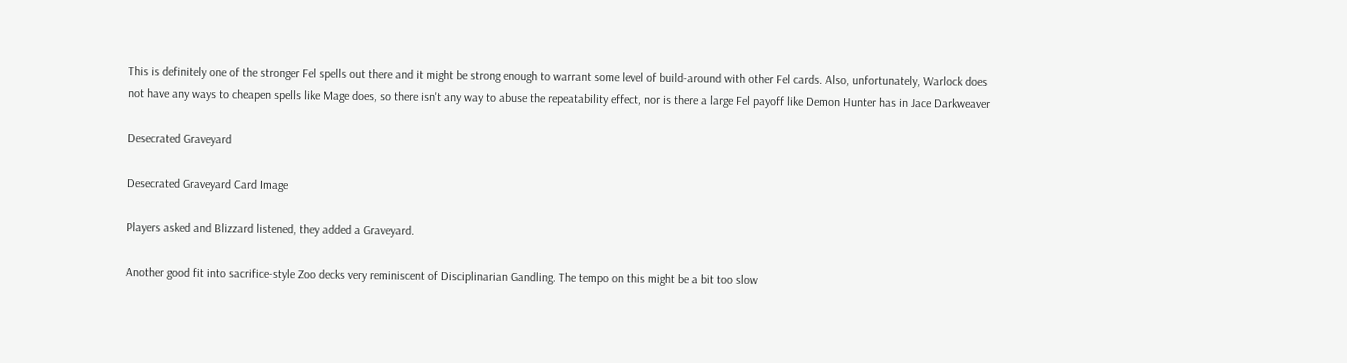This is definitely one of the stronger Fel spells out there and it might be strong enough to warrant some level of build-around with other Fel cards. Also, unfortunately, Warlock does not have any ways to cheapen spells like Mage does, so there isn't any way to abuse the repeatability effect, nor is there a large Fel payoff like Demon Hunter has in Jace Darkweaver

Desecrated Graveyard

Desecrated Graveyard Card Image

Players asked and Blizzard listened, they added a Graveyard.

Another good fit into sacrifice-style Zoo decks very reminiscent of Disciplinarian Gandling. The tempo on this might be a bit too slow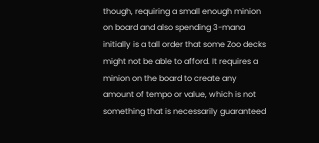though, requiring a small enough minion on board and also spending 3-mana initially is a tall order that some Zoo decks might not be able to afford. It requires a minion on the board to create any amount of tempo or value, which is not something that is necessarily guaranteed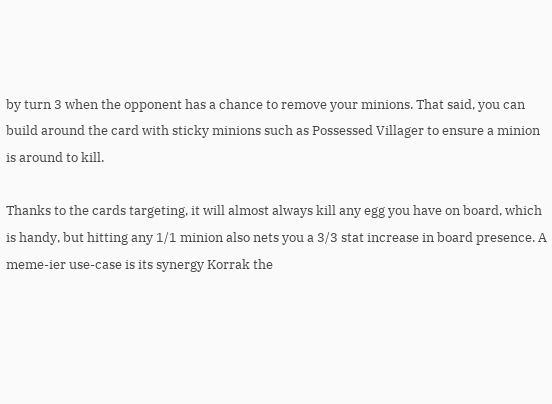by turn 3 when the opponent has a chance to remove your minions. That said, you can build around the card with sticky minions such as Possessed Villager to ensure a minion is around to kill.

Thanks to the cards targeting, it will almost always kill any egg you have on board, which is handy, but hitting any 1/1 minion also nets you a 3/3 stat increase in board presence. A meme-ier use-case is its synergy Korrak the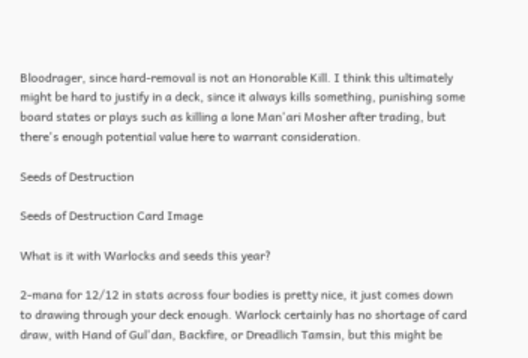Bloodrager, since hard-removal is not an Honorable Kill. I think this ultimately might be hard to justify in a deck, since it always kills something, punishing some board states or plays such as killing a lone Man'ari Mosher after trading, but there's enough potential value here to warrant consideration.

Seeds of Destruction

Seeds of Destruction Card Image

What is it with Warlocks and seeds this year?

2-mana for 12/12 in stats across four bodies is pretty nice, it just comes down to drawing through your deck enough. Warlock certainly has no shortage of card draw, with Hand of Gul'dan, Backfire, or Dreadlich Tamsin, but this might be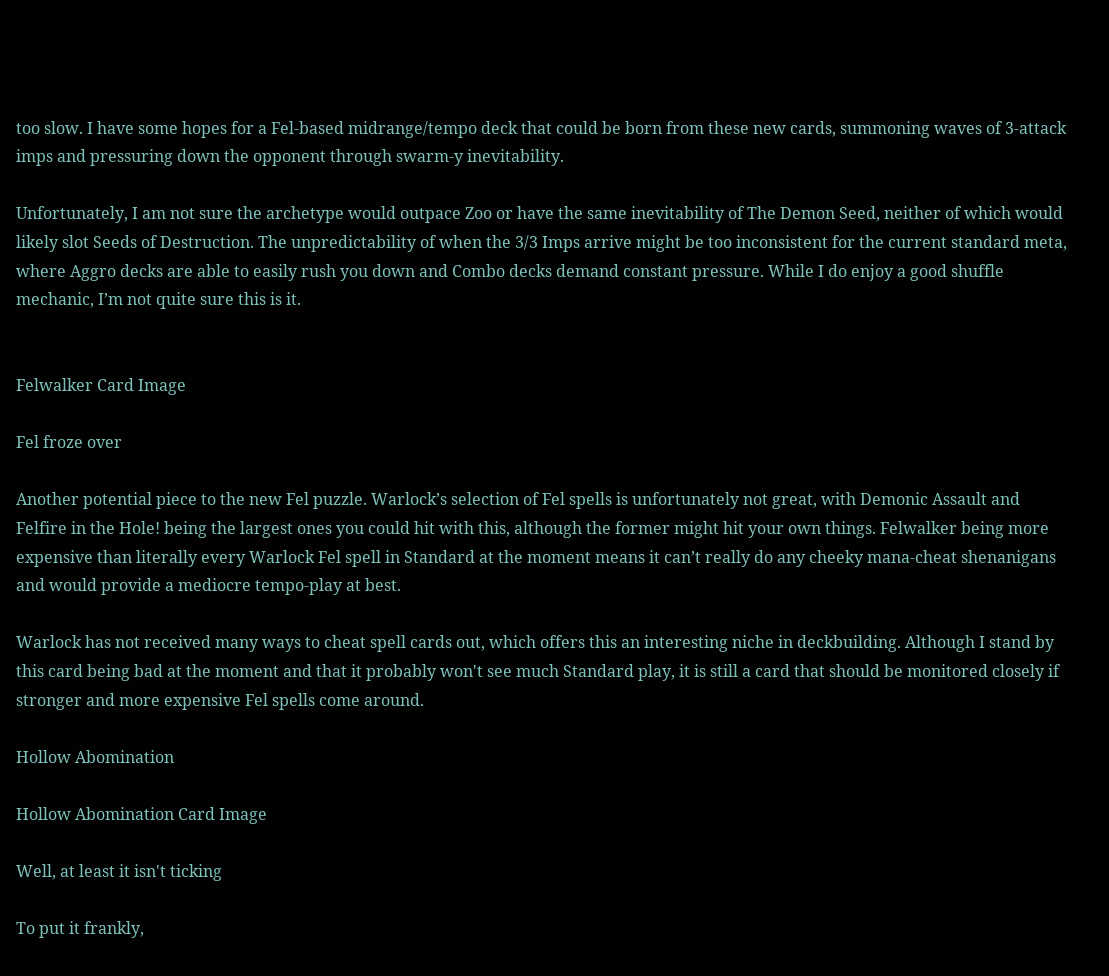too slow. I have some hopes for a Fel-based midrange/tempo deck that could be born from these new cards, summoning waves of 3-attack imps and pressuring down the opponent through swarm-y inevitability.

Unfortunately, I am not sure the archetype would outpace Zoo or have the same inevitability of The Demon Seed, neither of which would likely slot Seeds of Destruction. The unpredictability of when the 3/3 Imps arrive might be too inconsistent for the current standard meta, where Aggro decks are able to easily rush you down and Combo decks demand constant pressure. While I do enjoy a good shuffle mechanic, I’m not quite sure this is it.


Felwalker Card Image

Fel froze over

Another potential piece to the new Fel puzzle. Warlock’s selection of Fel spells is unfortunately not great, with Demonic Assault and Felfire in the Hole! being the largest ones you could hit with this, although the former might hit your own things. Felwalker being more expensive than literally every Warlock Fel spell in Standard at the moment means it can’t really do any cheeky mana-cheat shenanigans and would provide a mediocre tempo-play at best.

Warlock has not received many ways to cheat spell cards out, which offers this an interesting niche in deckbuilding. Although I stand by this card being bad at the moment and that it probably won't see much Standard play, it is still a card that should be monitored closely if stronger and more expensive Fel spells come around.

Hollow Abomination

Hollow Abomination Card Image

Well, at least it isn't ticking

To put it frankly,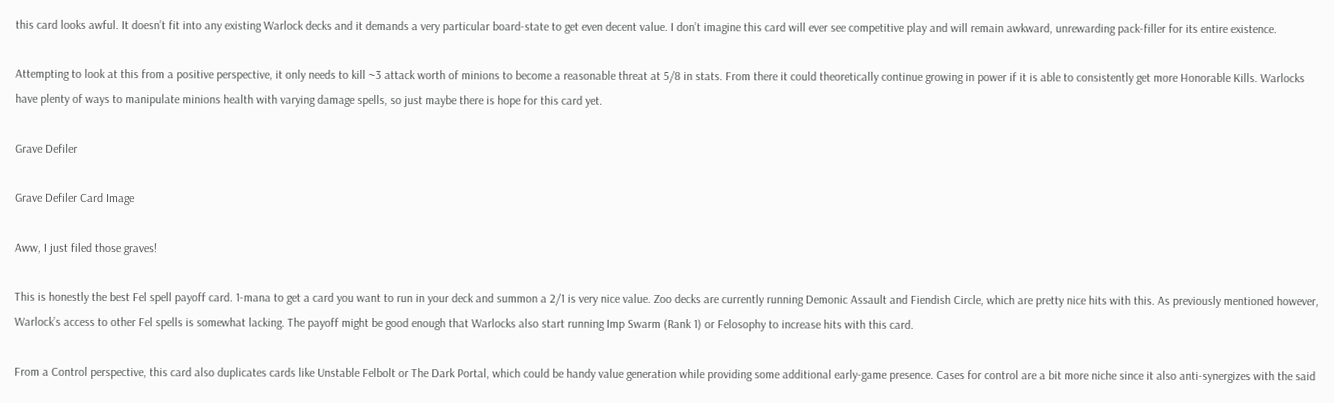this card looks awful. It doesn’t fit into any existing Warlock decks and it demands a very particular board-state to get even decent value. I don’t imagine this card will ever see competitive play and will remain awkward, unrewarding pack-filler for its entire existence.

Attempting to look at this from a positive perspective, it only needs to kill ~3 attack worth of minions to become a reasonable threat at 5/8 in stats. From there it could theoretically continue growing in power if it is able to consistently get more Honorable Kills. Warlocks have plenty of ways to manipulate minions health with varying damage spells, so just maybe there is hope for this card yet.

Grave Defiler

Grave Defiler Card Image

Aww, I just filed those graves!

This is honestly the best Fel spell payoff card. 1-mana to get a card you want to run in your deck and summon a 2/1 is very nice value. Zoo decks are currently running Demonic Assault and Fiendish Circle, which are pretty nice hits with this. As previously mentioned however, Warlock’s access to other Fel spells is somewhat lacking. The payoff might be good enough that Warlocks also start running Imp Swarm (Rank 1) or Felosophy to increase hits with this card.

From a Control perspective, this card also duplicates cards like Unstable Felbolt or The Dark Portal, which could be handy value generation while providing some additional early-game presence. Cases for control are a bit more niche since it also anti-synergizes with the said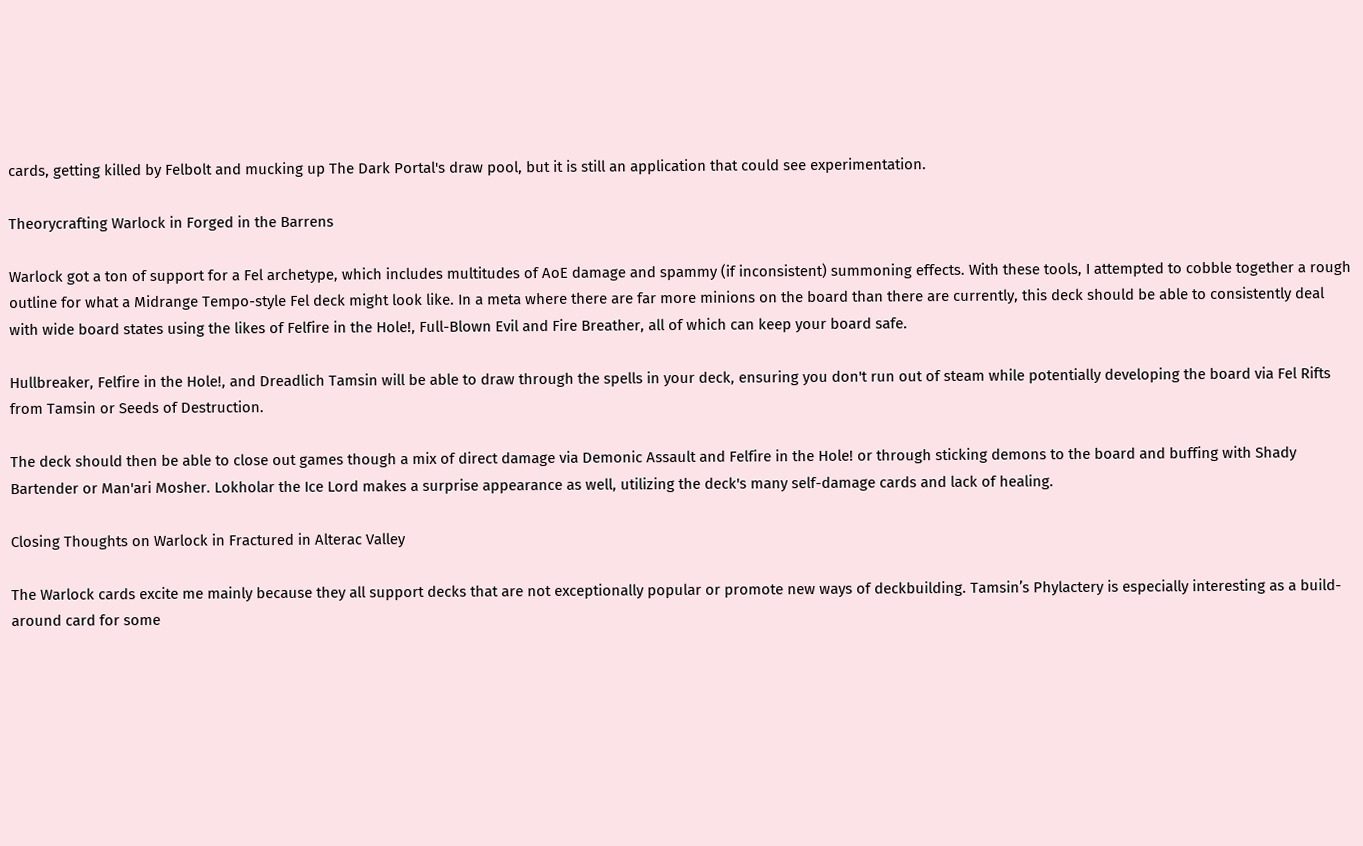cards, getting killed by Felbolt and mucking up The Dark Portal's draw pool, but it is still an application that could see experimentation.

Theorycrafting Warlock in Forged in the Barrens

Warlock got a ton of support for a Fel archetype, which includes multitudes of AoE damage and spammy (if inconsistent) summoning effects. With these tools, I attempted to cobble together a rough outline for what a Midrange Tempo-style Fel deck might look like. In a meta where there are far more minions on the board than there are currently, this deck should be able to consistently deal with wide board states using the likes of Felfire in the Hole!, Full-Blown Evil and Fire Breather, all of which can keep your board safe.

Hullbreaker, Felfire in the Hole!, and Dreadlich Tamsin will be able to draw through the spells in your deck, ensuring you don't run out of steam while potentially developing the board via Fel Rifts from Tamsin or Seeds of Destruction.

The deck should then be able to close out games though a mix of direct damage via Demonic Assault and Felfire in the Hole! or through sticking demons to the board and buffing with Shady Bartender or Man'ari Mosher. Lokholar the Ice Lord makes a surprise appearance as well, utilizing the deck's many self-damage cards and lack of healing.

Closing Thoughts on Warlock in Fractured in Alterac Valley

The Warlock cards excite me mainly because they all support decks that are not exceptionally popular or promote new ways of deckbuilding. Tamsin’s Phylactery is especially interesting as a build-around card for some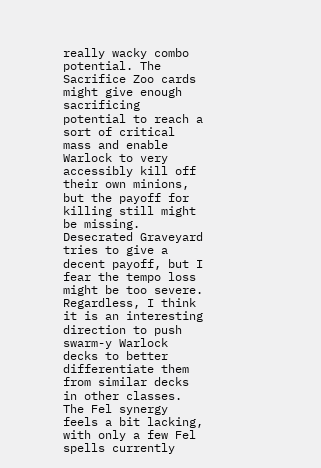really wacky combo potential. The Sacrifice Zoo cards might give enough sacrificing potential to reach a sort of critical mass and enable Warlock to very accessibly kill off their own minions, but the payoff for killing still might be missing. Desecrated Graveyard tries to give a decent payoff, but I fear the tempo loss might be too severe. Regardless, I think it is an interesting direction to push swarm-y Warlock decks to better differentiate them from similar decks in other classes. The Fel synergy feels a bit lacking, with only a few Fel spells currently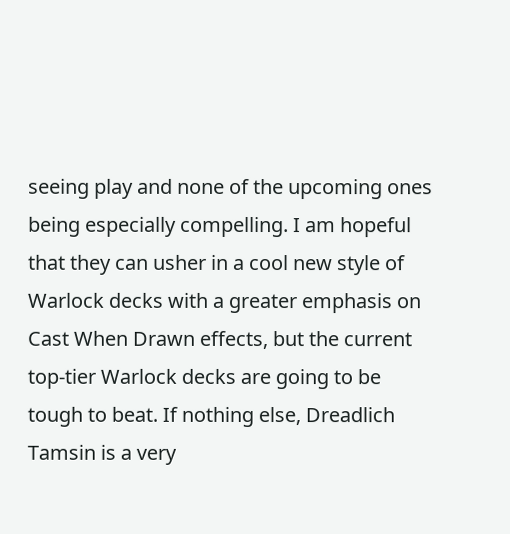seeing play and none of the upcoming ones being especially compelling. I am hopeful that they can usher in a cool new style of Warlock decks with a greater emphasis on Cast When Drawn effects, but the current top-tier Warlock decks are going to be tough to beat. If nothing else, Dreadlich Tamsin is a very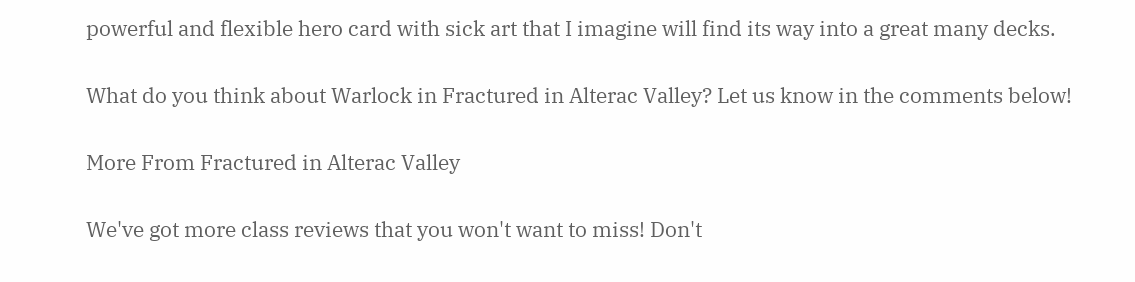powerful and flexible hero card with sick art that I imagine will find its way into a great many decks.

What do you think about Warlock in Fractured in Alterac Valley? Let us know in the comments below!

More From Fractured in Alterac Valley

We've got more class reviews that you won't want to miss! Don't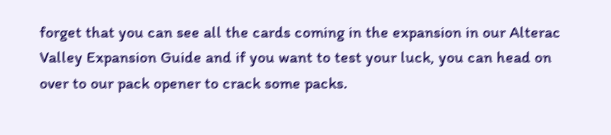forget that you can see all the cards coming in the expansion in our Alterac Valley Expansion Guide and if you want to test your luck, you can head on over to our pack opener to crack some packs.